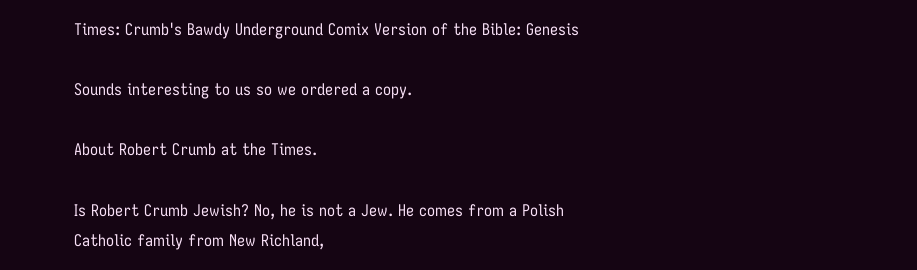Times: Crumb's Bawdy Underground Comix Version of the Bible: Genesis

Sounds interesting to us so we ordered a copy.

About Robert Crumb at the Times.

Is Robert Crumb Jewish? No, he is not a Jew. He comes from a Polish Catholic family from New Richland,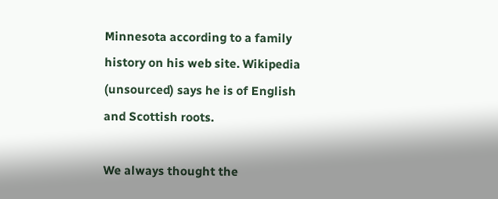Minnesota according to a family history on his web site. Wikipedia (unsourced) says he is of English and Scottish roots.

We always thought the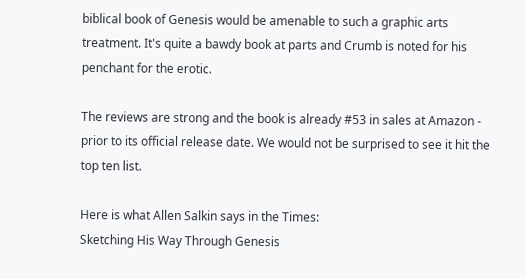biblical book of Genesis would be amenable to such a graphic arts treatment. It's quite a bawdy book at parts and Crumb is noted for his penchant for the erotic.

The reviews are strong and the book is already #53 in sales at Amazon - prior to its official release date. We would not be surprised to see it hit the top ten list.

Here is what Allen Salkin says in the Times:
Sketching His Way Through Genesis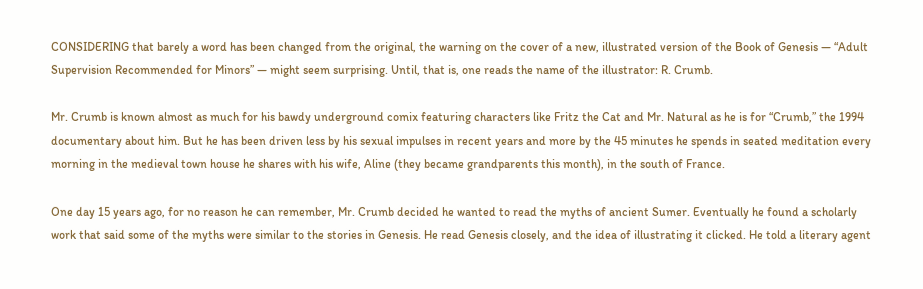CONSIDERING that barely a word has been changed from the original, the warning on the cover of a new, illustrated version of the Book of Genesis — “Adult Supervision Recommended for Minors” — might seem surprising. Until, that is, one reads the name of the illustrator: R. Crumb.

Mr. Crumb is known almost as much for his bawdy underground comix featuring characters like Fritz the Cat and Mr. Natural as he is for “Crumb,” the 1994 documentary about him. But he has been driven less by his sexual impulses in recent years and more by the 45 minutes he spends in seated meditation every morning in the medieval town house he shares with his wife, Aline (they became grandparents this month), in the south of France.

One day 15 years ago, for no reason he can remember, Mr. Crumb decided he wanted to read the myths of ancient Sumer. Eventually he found a scholarly work that said some of the myths were similar to the stories in Genesis. He read Genesis closely, and the idea of illustrating it clicked. He told a literary agent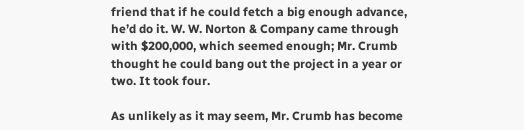friend that if he could fetch a big enough advance, he’d do it. W. W. Norton & Company came through with $200,000, which seemed enough; Mr. Crumb thought he could bang out the project in a year or two. It took four.

As unlikely as it may seem, Mr. Crumb has become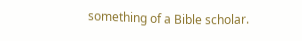something of a Bible scholar.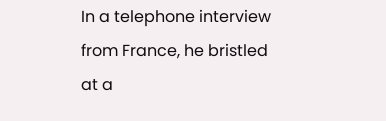In a telephone interview from France, he bristled at a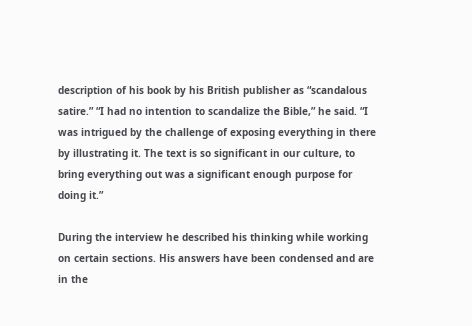description of his book by his British publisher as “scandalous satire.” “I had no intention to scandalize the Bible,” he said. “I was intrigued by the challenge of exposing everything in there by illustrating it. The text is so significant in our culture, to bring everything out was a significant enough purpose for doing it.”

During the interview he described his thinking while working on certain sections. His answers have been condensed and are in the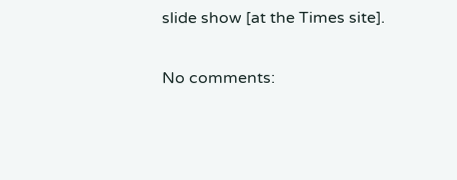slide show [at the Times site].

No comments: